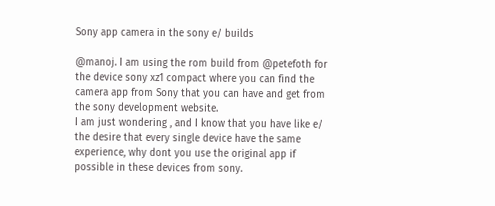Sony app camera in the sony e/ builds

@manoj. I am using the rom build from @petefoth for the device sony xz1 compact where you can find the camera app from Sony that you can have and get from the sony development website.
I am just wondering , and I know that you have like e/ the desire that every single device have the same experience, why dont you use the original app if possible in these devices from sony.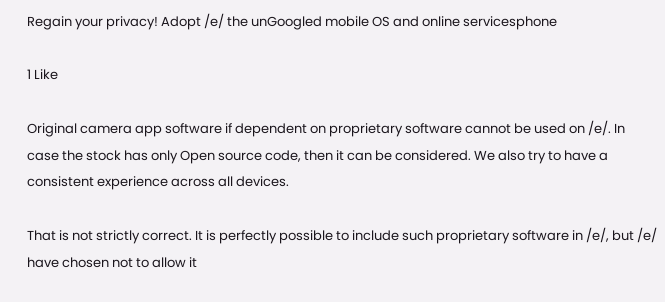Regain your privacy! Adopt /e/ the unGoogled mobile OS and online servicesphone

1 Like

Original camera app software if dependent on proprietary software cannot be used on /e/. In case the stock has only Open source code, then it can be considered. We also try to have a consistent experience across all devices.

That is not strictly correct. It is perfectly possible to include such proprietary software in /e/, but /e/ have chosen not to allow it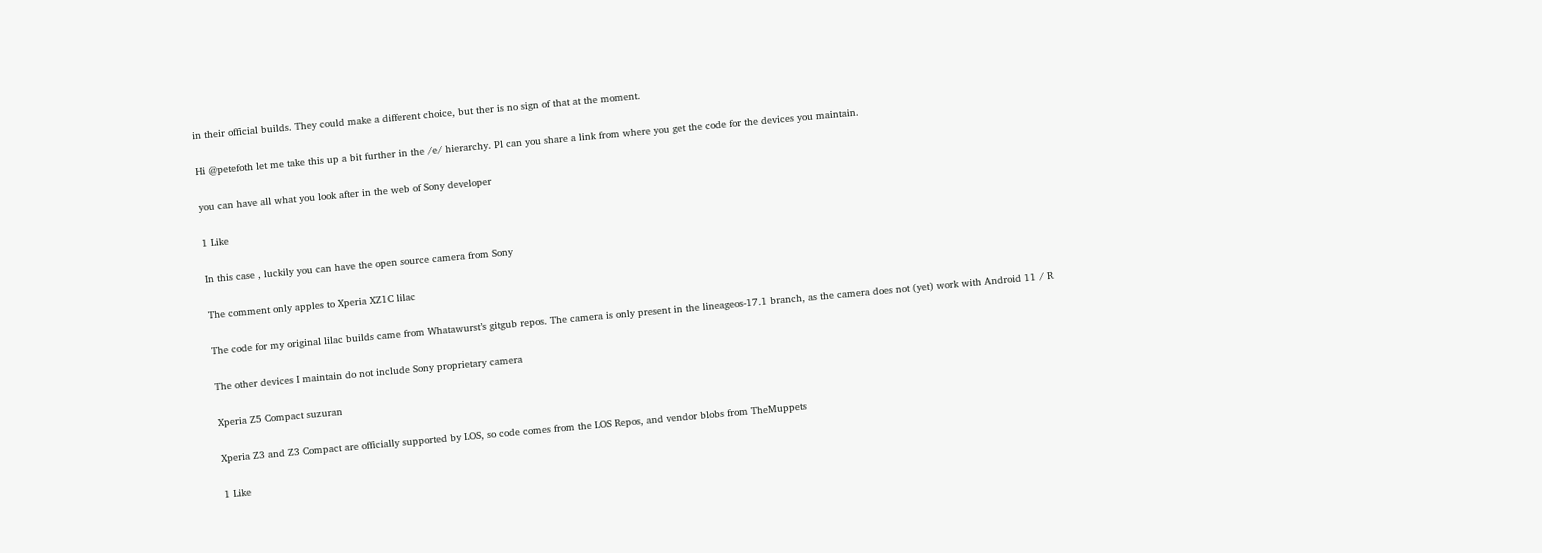in their official builds. They could make a different choice, but ther is no sign of that at the moment.

Hi @petefoth let me take this up a bit further in the /e/ hierarchy. Pl can you share a link from where you get the code for the devices you maintain.

you can have all what you look after in the web of Sony developer

1 Like

In this case , luckily you can have the open source camera from Sony

The comment only apples to Xperia XZ1C lilac

The code for my original lilac builds came from Whatawurst’s gitgub repos. The camera is only present in the lineageos-17.1 branch, as the camera does not (yet) work with Android 11 / R

The other devices I maintain do not include Sony proprietary camera

Xperia Z5 Compact suzuran

Xperia Z3 and Z3 Compact are officially supported by LOS, so code comes from the LOS Repos, and vendor blobs from TheMuppets

1 Like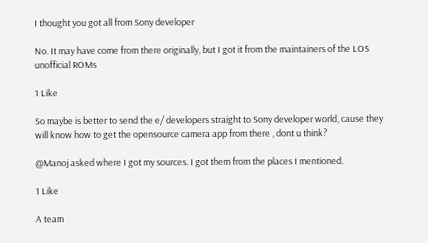I thought you got all from Sony developer

No. It may have come from there originally, but I got it from the maintainers of the LOS unofficial ROMs

1 Like

So maybe is better to send the e/ developers straight to Sony developer world, cause they will know how to get the opensource camera app from there , dont u think?

@Manoj asked where I got my sources. I got them from the places I mentioned.

1 Like

A team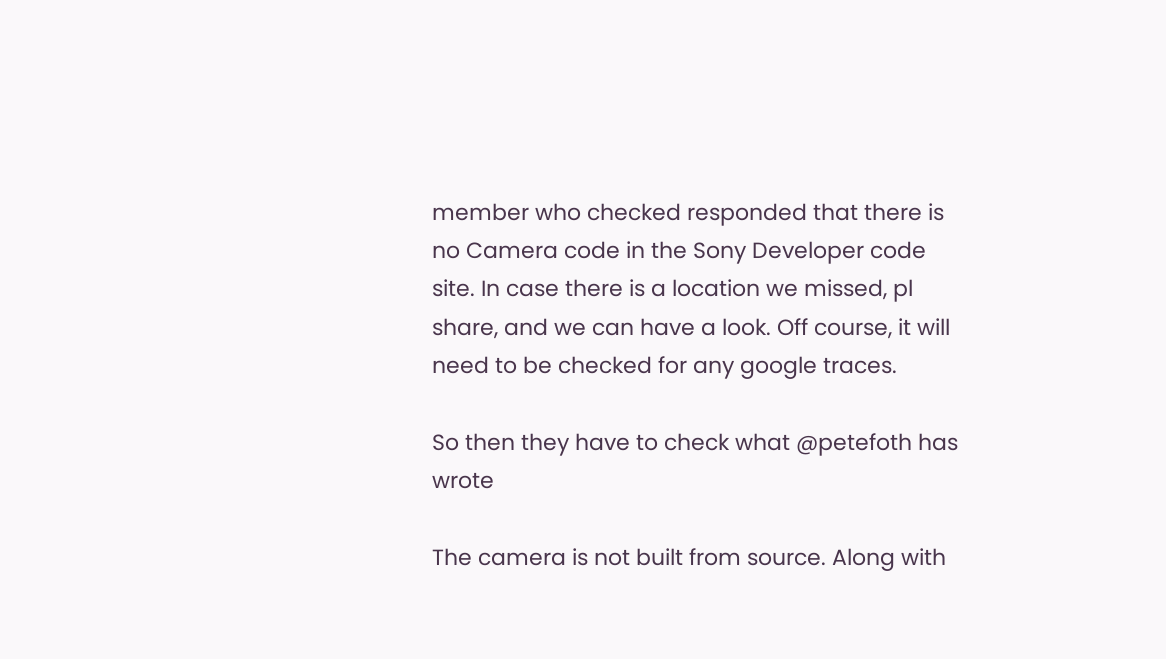member who checked responded that there is no Camera code in the Sony Developer code site. In case there is a location we missed, pl share, and we can have a look. Off course, it will need to be checked for any google traces.

So then they have to check what @petefoth has wrote

The camera is not built from source. Along with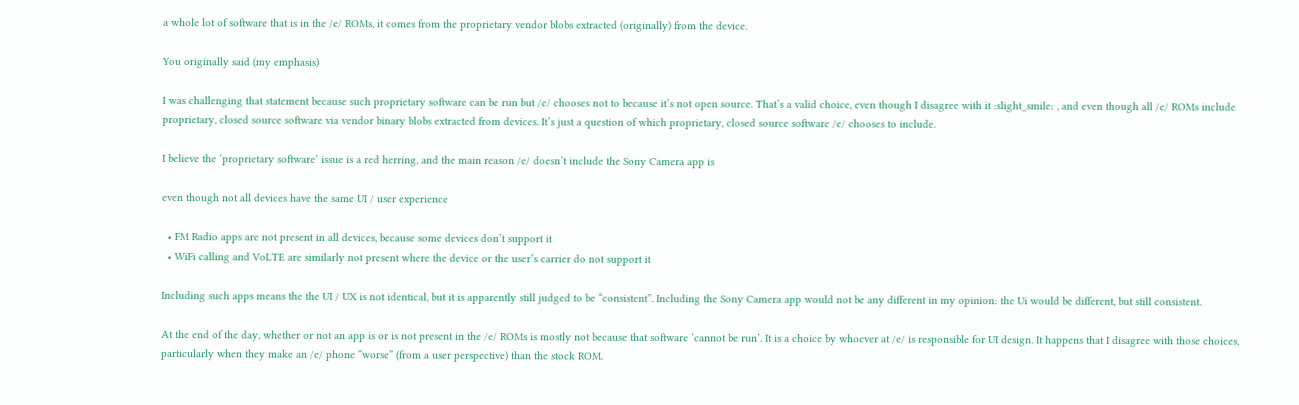a whole lot of software that is in the /e/ ROMs, it comes from the proprietary vendor blobs extracted (originally) from the device.

You originally said (my emphasis)

I was challenging that statement because such proprietary software can be run but /e/ chooses not to because it’s not open source. That’s a valid choice, even though I disagree with it :slight_smile: , and even though all /e/ ROMs include proprietary, closed source software via vendor binary blobs extracted from devices. It’s just a question of which proprietary, closed source software /e/ chooses to include.

I believe the ‘proprietary software’ issue is a red herring, and the main reason /e/ doesn’t include the Sony Camera app is

even though not all devices have the same UI / user experience

  • FM Radio apps are not present in all devices, because some devices don’t support it
  • WiFi calling and VoLTE are similarly not present where the device or the user’s carrier do not support it

Including such apps means the the UI / UX is not identical, but it is apparently still judged to be “consistent”. Including the Sony Camera app would not be any different in my opinion: the Ui would be different, but still consistent.

At the end of the day, whether or not an app is or is not present in the /e/ ROMs is mostly not because that software ‘cannot be run’. It is a choice by whoever at /e/ is responsible for UI design. It happens that I disagree with those choices, particularly when they make an /e/ phone “worse” (from a user perspective) than the stock ROM.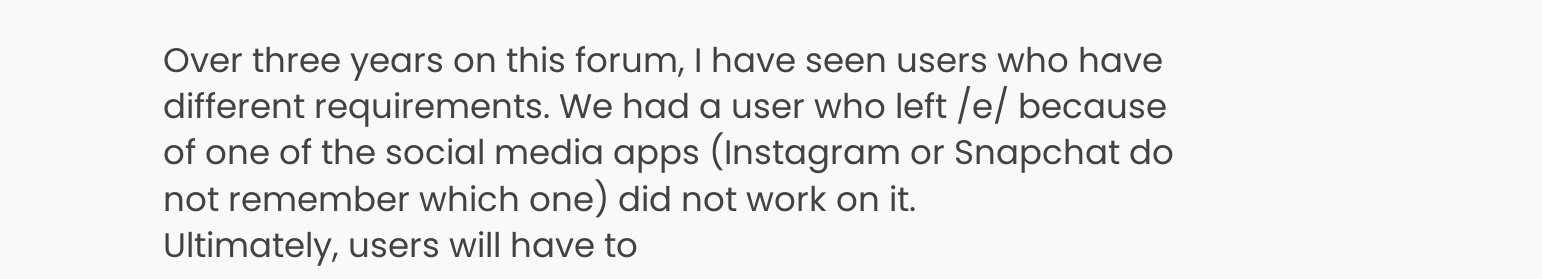Over three years on this forum, I have seen users who have different requirements. We had a user who left /e/ because of one of the social media apps (Instagram or Snapchat do not remember which one) did not work on it.
Ultimately, users will have to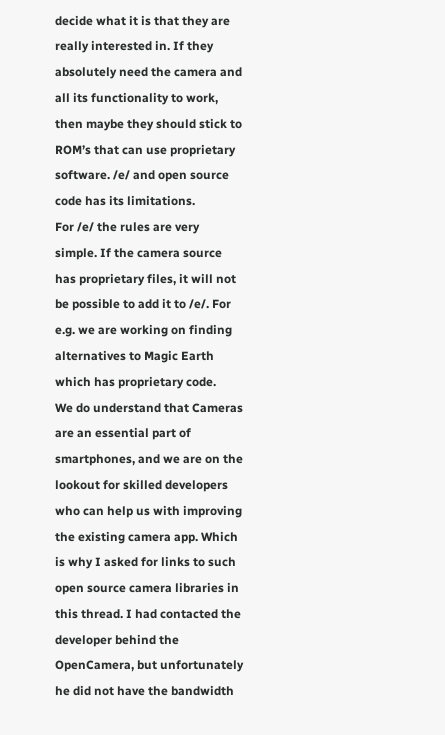decide what it is that they are really interested in. If they absolutely need the camera and all its functionality to work, then maybe they should stick to ROM’s that can use proprietary software. /e/ and open source code has its limitations.
For /e/ the rules are very simple. If the camera source has proprietary files, it will not be possible to add it to /e/. For e.g. we are working on finding alternatives to Magic Earth which has proprietary code.
We do understand that Cameras are an essential part of smartphones, and we are on the lookout for skilled developers who can help us with improving the existing camera app. Which is why I asked for links to such open source camera libraries in this thread. I had contacted the developer behind the OpenCamera, but unfortunately he did not have the bandwidth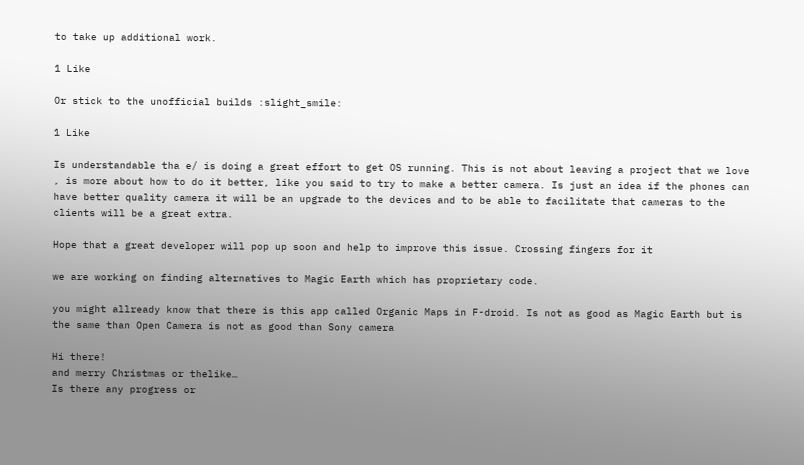to take up additional work.

1 Like

Or stick to the unofficial builds :slight_smile:

1 Like

Is understandable tha e/ is doing a great effort to get OS running. This is not about leaving a project that we love , is more about how to do it better, like you said to try to make a better camera. Is just an idea if the phones can have better quality camera it will be an upgrade to the devices and to be able to facilitate that cameras to the clients will be a great extra.

Hope that a great developer will pop up soon and help to improve this issue. Crossing fingers for it

we are working on finding alternatives to Magic Earth which has proprietary code.

you might allready know that there is this app called Organic Maps in F-droid. Is not as good as Magic Earth but is the same than Open Camera is not as good than Sony camera

Hi there!
and merry Christmas or thelike…
Is there any progress or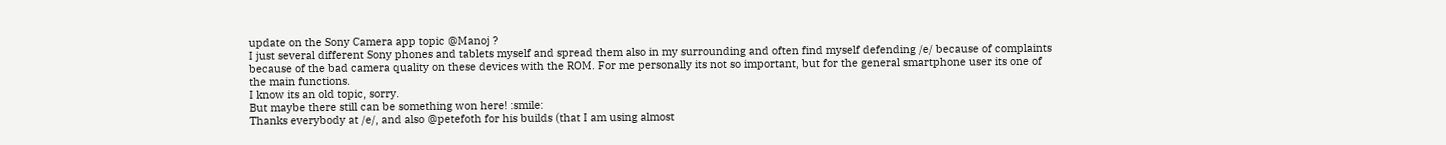update on the Sony Camera app topic @Manoj ?
I just several different Sony phones and tablets myself and spread them also in my surrounding and often find myself defending /e/ because of complaints because of the bad camera quality on these devices with the ROM. For me personally its not so important, but for the general smartphone user its one of the main functions.
I know its an old topic, sorry.
But maybe there still can be something won here! :smile:
Thanks everybody at /e/, and also @petefoth for his builds (that I am using almost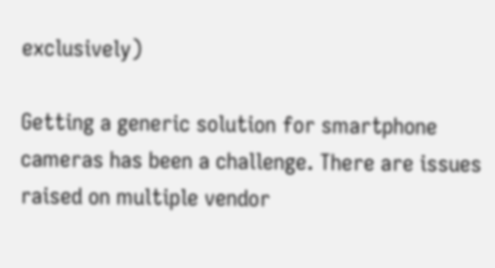exclusively)

Getting a generic solution for smartphone cameras has been a challenge. There are issues raised on multiple vendor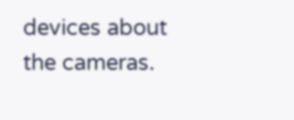devices about the cameras.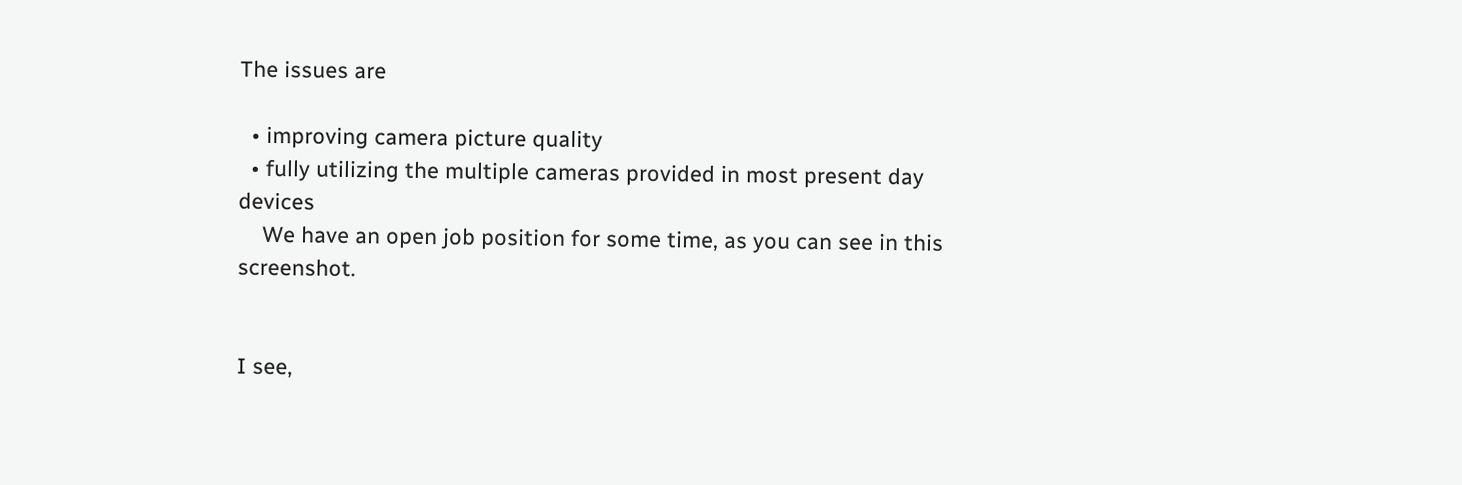The issues are

  • improving camera picture quality
  • fully utilizing the multiple cameras provided in most present day devices
    We have an open job position for some time, as you can see in this screenshot.


I see,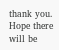thank you.
Hope there will be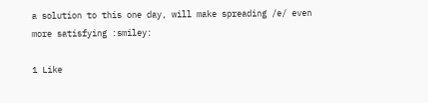a solution to this one day, will make spreading /e/ even more satisfying :smiley:

1 Like